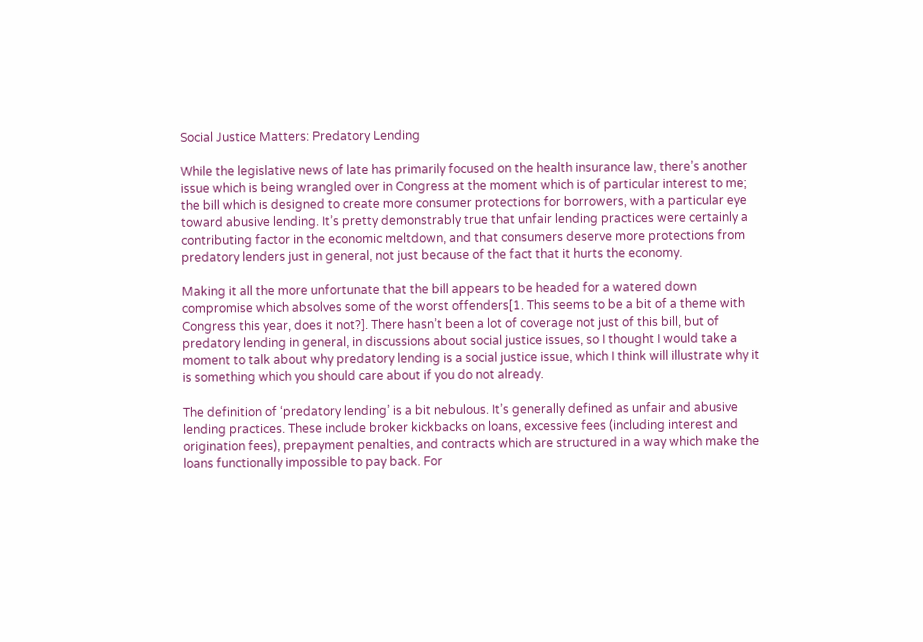Social Justice Matters: Predatory Lending

While the legislative news of late has primarily focused on the health insurance law, there’s another issue which is being wrangled over in Congress at the moment which is of particular interest to me; the bill which is designed to create more consumer protections for borrowers, with a particular eye toward abusive lending. It’s pretty demonstrably true that unfair lending practices were certainly a contributing factor in the economic meltdown, and that consumers deserve more protections from predatory lenders just in general, not just because of the fact that it hurts the economy.

Making it all the more unfortunate that the bill appears to be headed for a watered down compromise which absolves some of the worst offenders[1. This seems to be a bit of a theme with Congress this year, does it not?]. There hasn’t been a lot of coverage not just of this bill, but of predatory lending in general, in discussions about social justice issues, so I thought I would take a moment to talk about why predatory lending is a social justice issue, which I think will illustrate why it is something which you should care about if you do not already.

The definition of ‘predatory lending’ is a bit nebulous. It’s generally defined as unfair and abusive lending practices. These include broker kickbacks on loans, excessive fees (including interest and origination fees), prepayment penalties, and contracts which are structured in a way which make the loans functionally impossible to pay back. For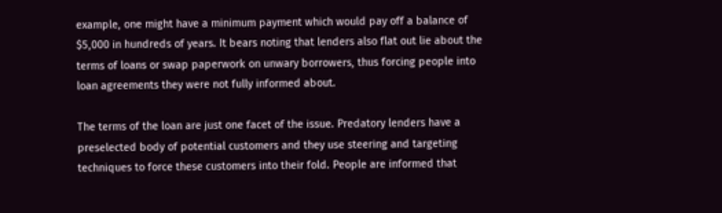example, one might have a minimum payment which would pay off a balance of $5,000 in hundreds of years. It bears noting that lenders also flat out lie about the terms of loans or swap paperwork on unwary borrowers, thus forcing people into loan agreements they were not fully informed about.

The terms of the loan are just one facet of the issue. Predatory lenders have a preselected body of potential customers and they use steering and targeting techniques to force these customers into their fold. People are informed that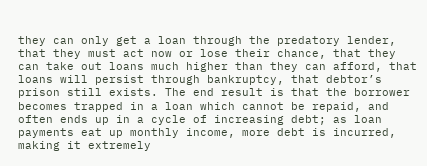they can only get a loan through the predatory lender, that they must act now or lose their chance, that they can take out loans much higher than they can afford, that loans will persist through bankruptcy, that debtor’s prison still exists. The end result is that the borrower becomes trapped in a loan which cannot be repaid, and often ends up in a cycle of increasing debt; as loan payments eat up monthly income, more debt is incurred, making it extremely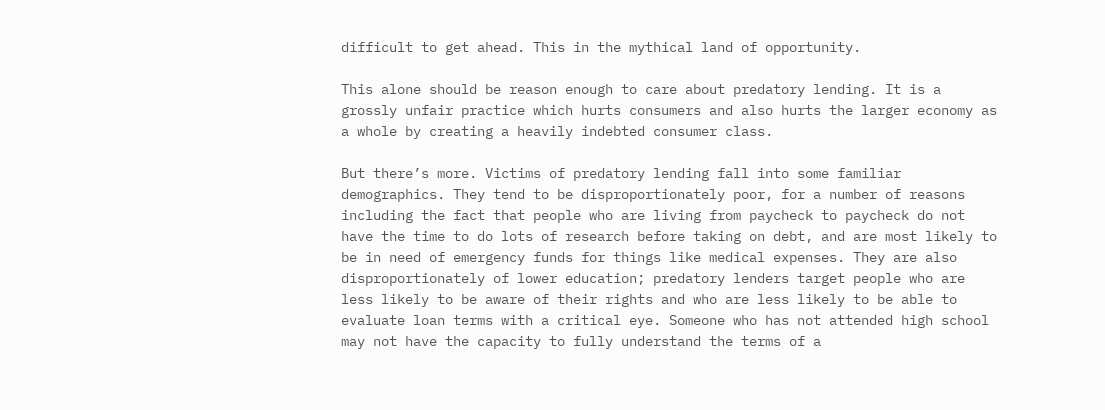difficult to get ahead. This in the mythical land of opportunity.

This alone should be reason enough to care about predatory lending. It is a grossly unfair practice which hurts consumers and also hurts the larger economy as a whole by creating a heavily indebted consumer class.

But there’s more. Victims of predatory lending fall into some familiar demographics. They tend to be disproportionately poor, for a number of reasons including the fact that people who are living from paycheck to paycheck do not have the time to do lots of research before taking on debt, and are most likely to be in need of emergency funds for things like medical expenses. They are also disproportionately of lower education; predatory lenders target people who are less likely to be aware of their rights and who are less likely to be able to evaluate loan terms with a critical eye. Someone who has not attended high school may not have the capacity to fully understand the terms of a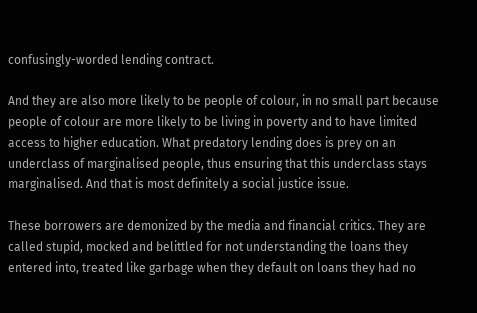confusingly-worded lending contract.

And they are also more likely to be people of colour, in no small part because people of colour are more likely to be living in poverty and to have limited access to higher education. What predatory lending does is prey on an underclass of marginalised people, thus ensuring that this underclass stays marginalised. And that is most definitely a social justice issue.

These borrowers are demonized by the media and financial critics. They are called stupid, mocked and belittled for not understanding the loans they entered into, treated like garbage when they default on loans they had no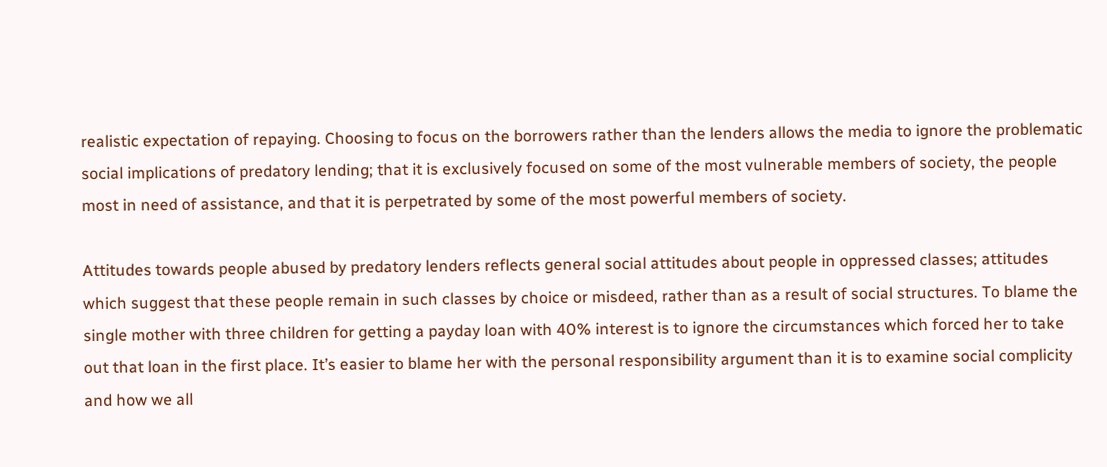realistic expectation of repaying. Choosing to focus on the borrowers rather than the lenders allows the media to ignore the problematic social implications of predatory lending; that it is exclusively focused on some of the most vulnerable members of society, the people most in need of assistance, and that it is perpetrated by some of the most powerful members of society.

Attitudes towards people abused by predatory lenders reflects general social attitudes about people in oppressed classes; attitudes which suggest that these people remain in such classes by choice or misdeed, rather than as a result of social structures. To blame the single mother with three children for getting a payday loan with 40% interest is to ignore the circumstances which forced her to take out that loan in the first place. It’s easier to blame her with the personal responsibility argument than it is to examine social complicity and how we all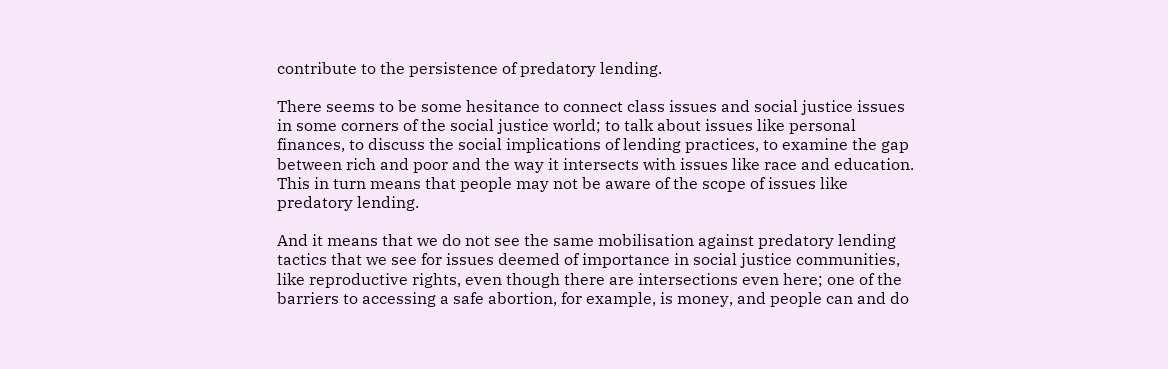contribute to the persistence of predatory lending.

There seems to be some hesitance to connect class issues and social justice issues in some corners of the social justice world; to talk about issues like personal finances, to discuss the social implications of lending practices, to examine the gap between rich and poor and the way it intersects with issues like race and education. This in turn means that people may not be aware of the scope of issues like predatory lending.

And it means that we do not see the same mobilisation against predatory lending tactics that we see for issues deemed of importance in social justice communities, like reproductive rights, even though there are intersections even here; one of the barriers to accessing a safe abortion, for example, is money, and people can and do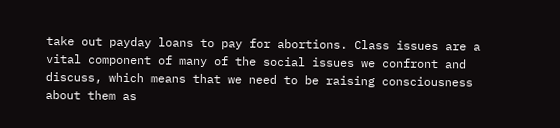take out payday loans to pay for abortions. Class issues are a vital component of many of the social issues we confront and discuss, which means that we need to be raising consciousness about them as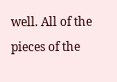well. All of the pieces of the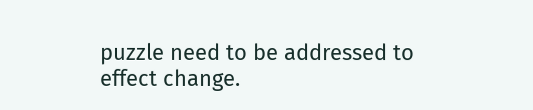puzzle need to be addressed to effect change.